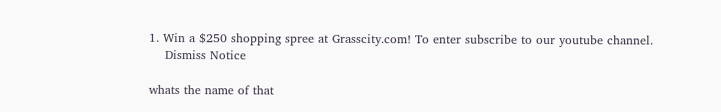1. Win a $250 shopping spree at Grasscity.com! To enter subscribe to our youtube channel.
    Dismiss Notice

whats the name of that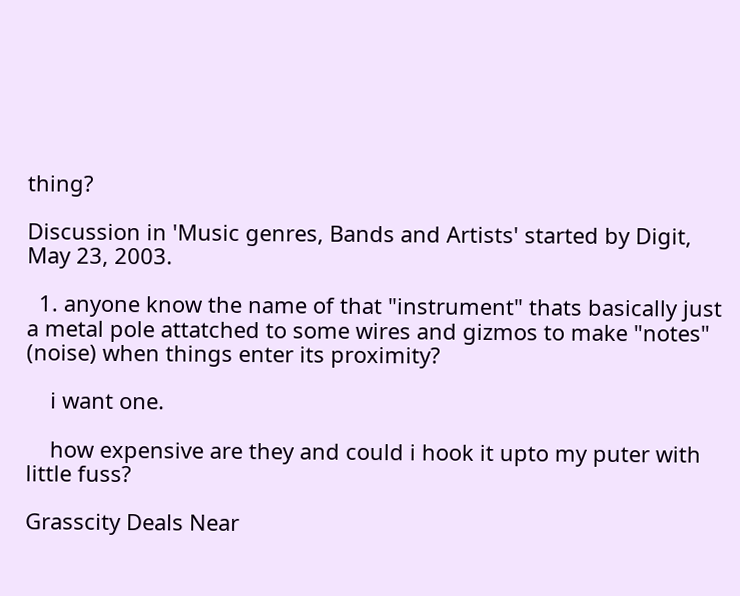thing?

Discussion in 'Music genres, Bands and Artists' started by Digit, May 23, 2003.

  1. anyone know the name of that "instrument" thats basically just a metal pole attatched to some wires and gizmos to make "notes" (noise) when things enter its proximity?

    i want one.

    how expensive are they and could i hook it upto my puter with little fuss?

Grasscity Deals Near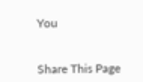You


Share This Page